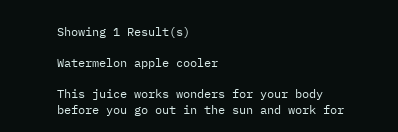Showing 1 Result(s)

Watermelon apple cooler

This juice works wonders for your body before you go out in the sun and work for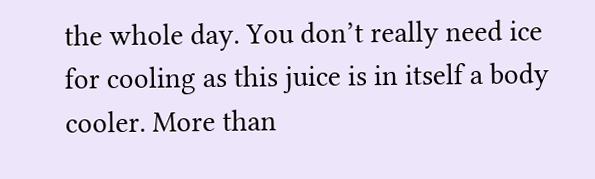the whole day. You don’t really need ice for cooling as this juice is in itself a body cooler. More than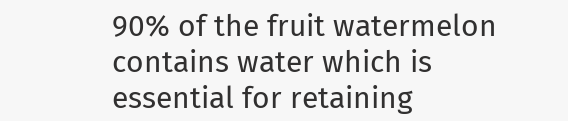90% of the fruit watermelon contains water which is essential for retaining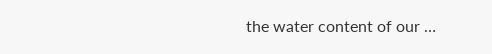the water content of our …